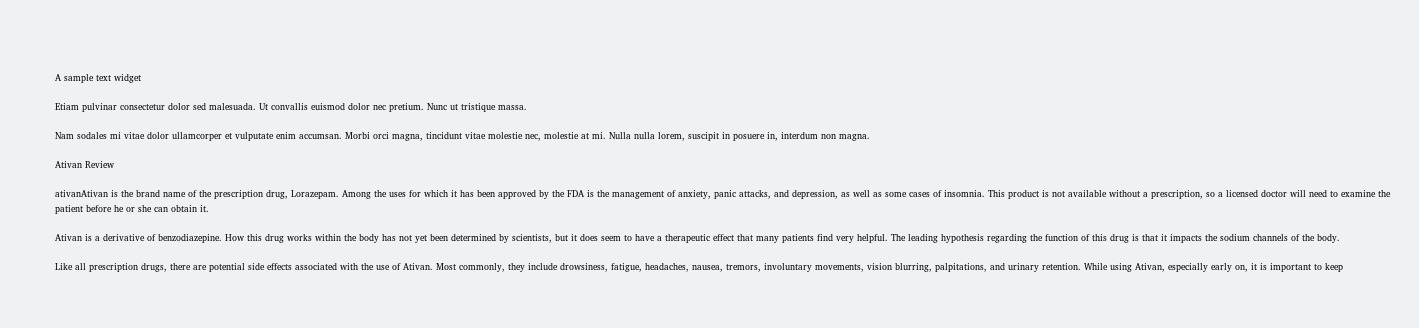A sample text widget

Etiam pulvinar consectetur dolor sed malesuada. Ut convallis euismod dolor nec pretium. Nunc ut tristique massa.

Nam sodales mi vitae dolor ullamcorper et vulputate enim accumsan. Morbi orci magna, tincidunt vitae molestie nec, molestie at mi. Nulla nulla lorem, suscipit in posuere in, interdum non magna.

Ativan Review

ativanAtivan is the brand name of the prescription drug, Lorazepam. Among the uses for which it has been approved by the FDA is the management of anxiety, panic attacks, and depression, as well as some cases of insomnia. This product is not available without a prescription, so a licensed doctor will need to examine the patient before he or she can obtain it.

Ativan is a derivative of benzodiazepine. How this drug works within the body has not yet been determined by scientists, but it does seem to have a therapeutic effect that many patients find very helpful. The leading hypothesis regarding the function of this drug is that it impacts the sodium channels of the body.

Like all prescription drugs, there are potential side effects associated with the use of Ativan. Most commonly, they include drowsiness, fatigue, headaches, nausea, tremors, involuntary movements, vision blurring, palpitations, and urinary retention. While using Ativan, especially early on, it is important to keep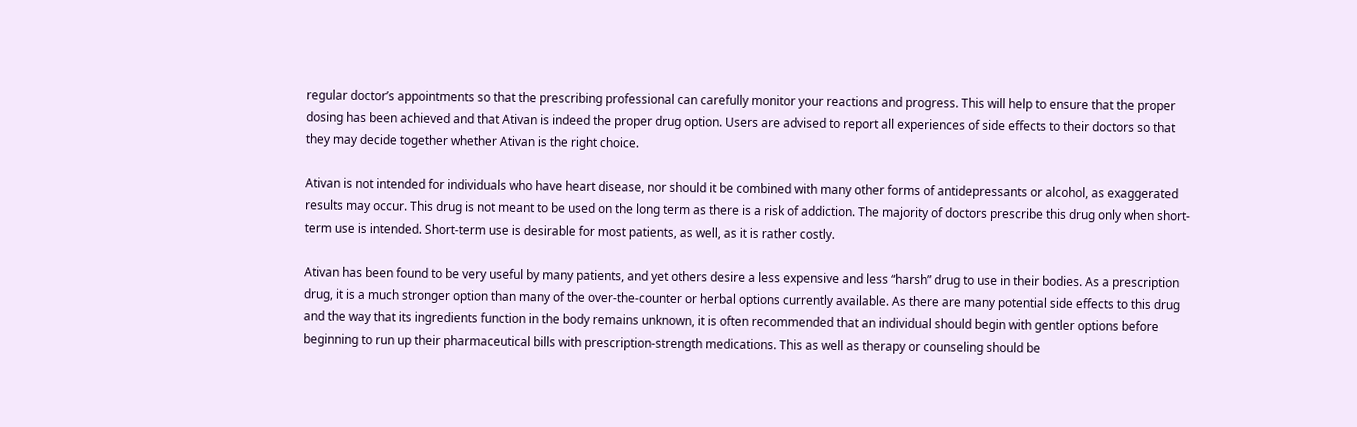regular doctor’s appointments so that the prescribing professional can carefully monitor your reactions and progress. This will help to ensure that the proper dosing has been achieved and that Ativan is indeed the proper drug option. Users are advised to report all experiences of side effects to their doctors so that they may decide together whether Ativan is the right choice.

Ativan is not intended for individuals who have heart disease, nor should it be combined with many other forms of antidepressants or alcohol, as exaggerated results may occur. This drug is not meant to be used on the long term as there is a risk of addiction. The majority of doctors prescribe this drug only when short-term use is intended. Short-term use is desirable for most patients, as well, as it is rather costly.

Ativan has been found to be very useful by many patients, and yet others desire a less expensive and less “harsh” drug to use in their bodies. As a prescription drug, it is a much stronger option than many of the over-the-counter or herbal options currently available. As there are many potential side effects to this drug and the way that its ingredients function in the body remains unknown, it is often recommended that an individual should begin with gentler options before beginning to run up their pharmaceutical bills with prescription-strength medications. This as well as therapy or counseling should be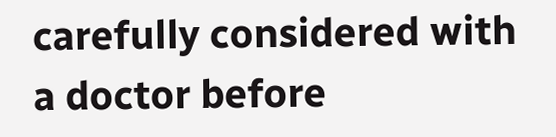carefully considered with a doctor before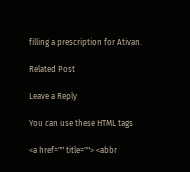filling a prescription for Ativan.

Related Post

Leave a Reply

You can use these HTML tags

<a href="" title=""> <abbr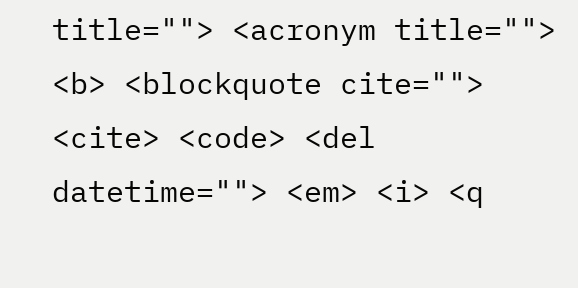title=""> <acronym title=""> <b> <blockquote cite=""> <cite> <code> <del datetime=""> <em> <i> <q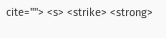cite=""> <s> <strike> <strong>